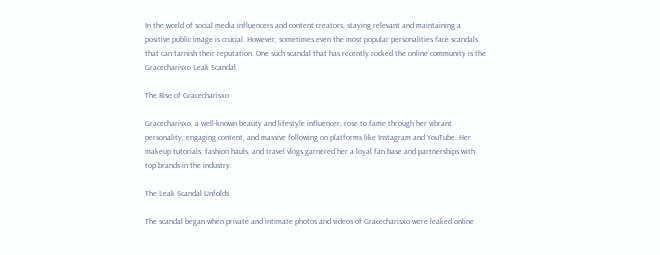In the world of social media influencers and content creators, staying relevant and maintaining a positive public image is crucial. However, sometimes even the most popular personalities face scandals that can tarnish their reputation. One such scandal that has recently rocked the online community is the Gracecharisxo Leak Scandal.

The Rise of Gracecharisxo

Gracecharisxo, a well-known beauty and lifestyle influencer, rose to fame through her vibrant personality, engaging content, and massive following on platforms like Instagram and YouTube. Her makeup tutorials, fashion hauls, and travel vlogs garnered her a loyal fan base and partnerships with top brands in the industry.

The Leak Scandal Unfolds

The scandal began when private and intimate photos and videos of Gracecharisxo were leaked online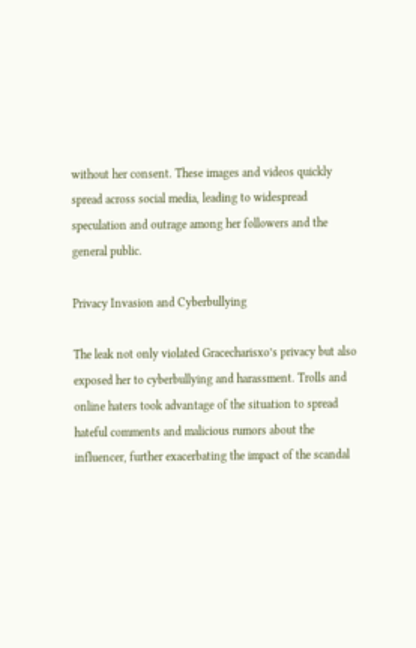without her consent. These images and videos quickly spread across social media, leading to widespread speculation and outrage among her followers and the general public.

Privacy Invasion and Cyberbullying

The leak not only violated Gracecharisxo’s privacy but also exposed her to cyberbullying and harassment. Trolls and online haters took advantage of the situation to spread hateful comments and malicious rumors about the influencer, further exacerbating the impact of the scandal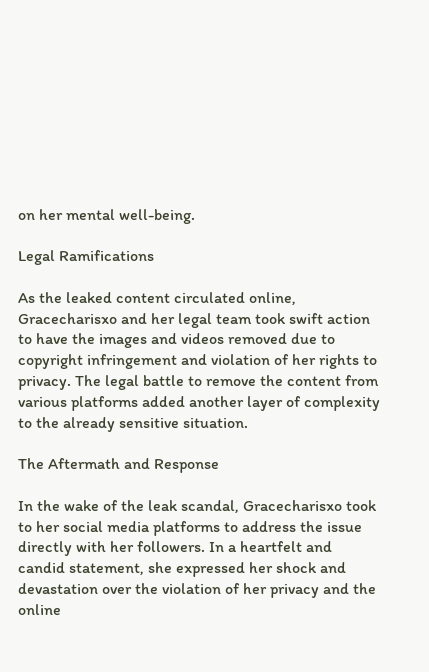on her mental well-being.

Legal Ramifications

As the leaked content circulated online, Gracecharisxo and her legal team took swift action to have the images and videos removed due to copyright infringement and violation of her rights to privacy. The legal battle to remove the content from various platforms added another layer of complexity to the already sensitive situation.

The Aftermath and Response

In the wake of the leak scandal, Gracecharisxo took to her social media platforms to address the issue directly with her followers. In a heartfelt and candid statement, she expressed her shock and devastation over the violation of her privacy and the online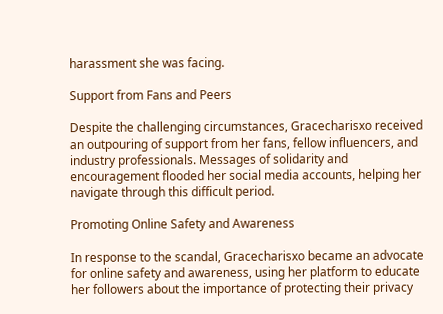harassment she was facing.

Support from Fans and Peers

Despite the challenging circumstances, Gracecharisxo received an outpouring of support from her fans, fellow influencers, and industry professionals. Messages of solidarity and encouragement flooded her social media accounts, helping her navigate through this difficult period.

Promoting Online Safety and Awareness

In response to the scandal, Gracecharisxo became an advocate for online safety and awareness, using her platform to educate her followers about the importance of protecting their privacy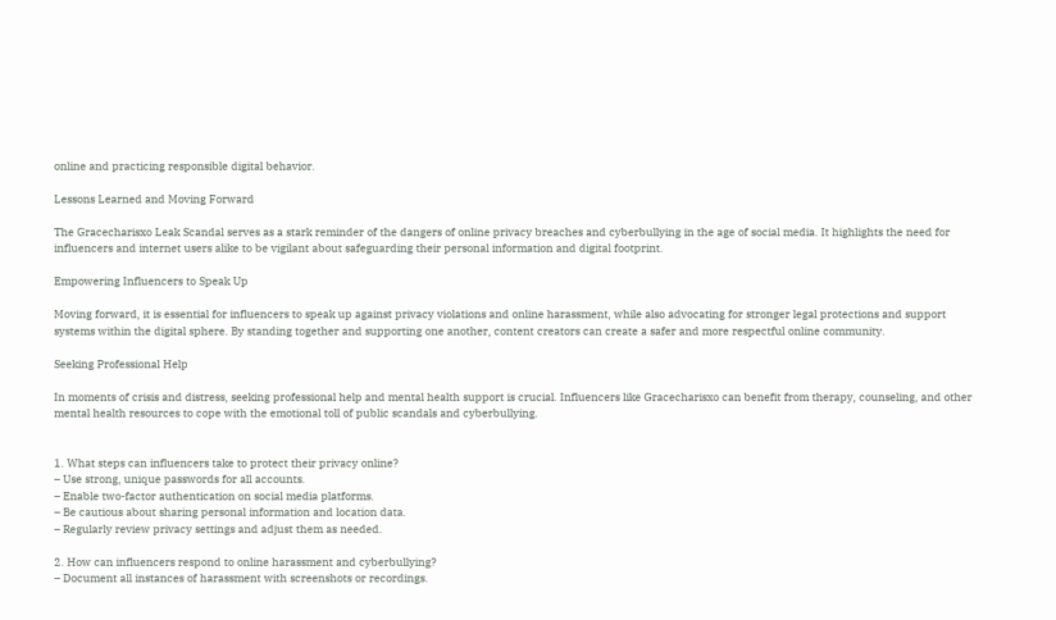online and practicing responsible digital behavior.

Lessons Learned and Moving Forward

The Gracecharisxo Leak Scandal serves as a stark reminder of the dangers of online privacy breaches and cyberbullying in the age of social media. It highlights the need for influencers and internet users alike to be vigilant about safeguarding their personal information and digital footprint.

Empowering Influencers to Speak Up

Moving forward, it is essential for influencers to speak up against privacy violations and online harassment, while also advocating for stronger legal protections and support systems within the digital sphere. By standing together and supporting one another, content creators can create a safer and more respectful online community.

Seeking Professional Help

In moments of crisis and distress, seeking professional help and mental health support is crucial. Influencers like Gracecharisxo can benefit from therapy, counseling, and other mental health resources to cope with the emotional toll of public scandals and cyberbullying.


1. What steps can influencers take to protect their privacy online?
– Use strong, unique passwords for all accounts.
– Enable two-factor authentication on social media platforms.
– Be cautious about sharing personal information and location data.
– Regularly review privacy settings and adjust them as needed.

2. How can influencers respond to online harassment and cyberbullying?
– Document all instances of harassment with screenshots or recordings.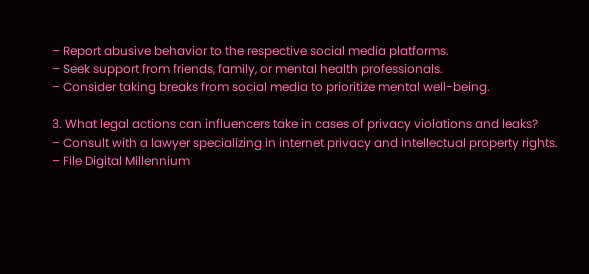– Report abusive behavior to the respective social media platforms.
– Seek support from friends, family, or mental health professionals.
– Consider taking breaks from social media to prioritize mental well-being.

3. What legal actions can influencers take in cases of privacy violations and leaks?
– Consult with a lawyer specializing in internet privacy and intellectual property rights.
– File Digital Millennium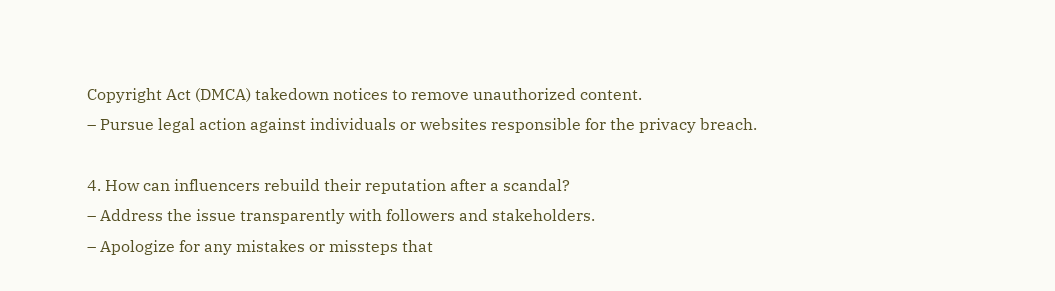Copyright Act (DMCA) takedown notices to remove unauthorized content.
– Pursue legal action against individuals or websites responsible for the privacy breach.

4. How can influencers rebuild their reputation after a scandal?
– Address the issue transparently with followers and stakeholders.
– Apologize for any mistakes or missteps that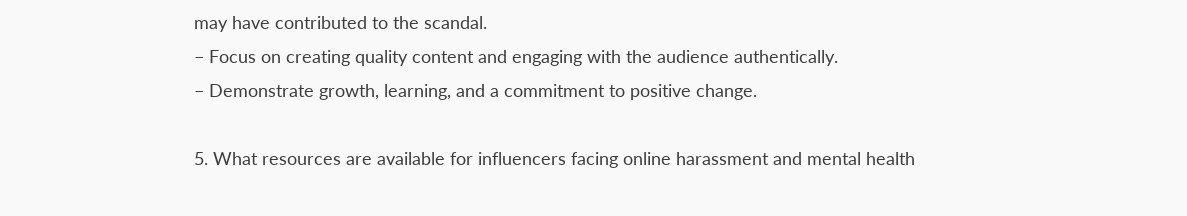may have contributed to the scandal.
– Focus on creating quality content and engaging with the audience authentically.
– Demonstrate growth, learning, and a commitment to positive change.

5. What resources are available for influencers facing online harassment and mental health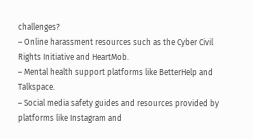challenges?
– Online harassment resources such as the Cyber Civil Rights Initiative and HeartMob.
– Mental health support platforms like BetterHelp and Talkspace.
– Social media safety guides and resources provided by platforms like Instagram and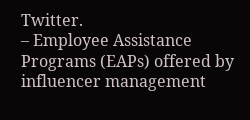Twitter.
– Employee Assistance Programs (EAPs) offered by influencer management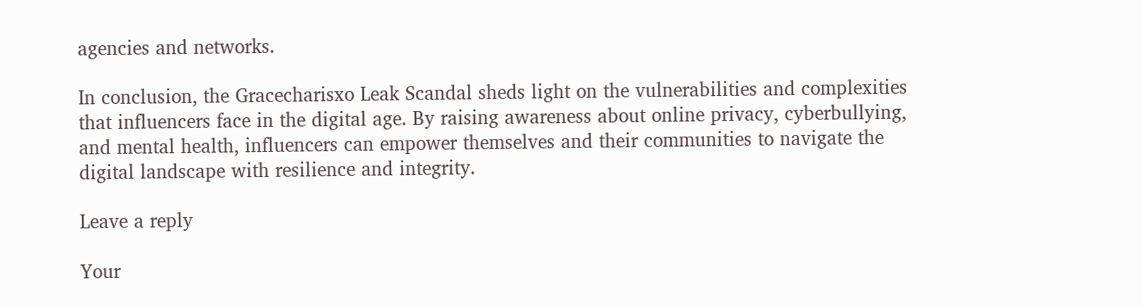agencies and networks.

In conclusion, the Gracecharisxo Leak Scandal sheds light on the vulnerabilities and complexities that influencers face in the digital age. By raising awareness about online privacy, cyberbullying, and mental health, influencers can empower themselves and their communities to navigate the digital landscape with resilience and integrity.

Leave a reply

Your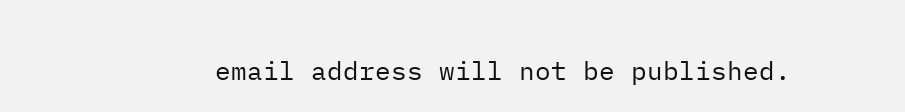email address will not be published.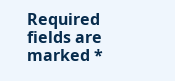Required fields are marked *